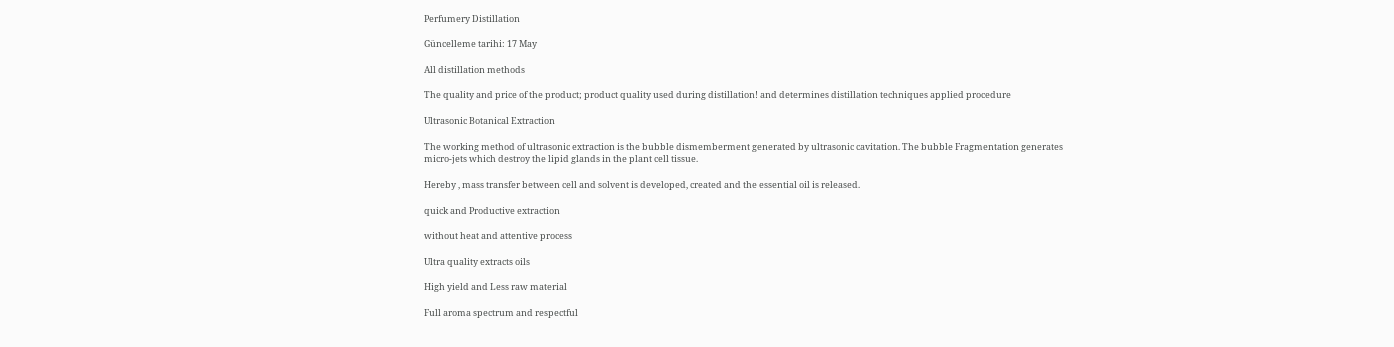Perfumery Distillation

Güncelleme tarihi: 17 May

All distillation methods

The quality and price of the product; product quality used during distillation! and determines distillation techniques applied procedure

Ultrasonic Botanical Extraction

The working method of ultrasonic extraction is the bubble dismemberment generated by ultrasonic cavitation. The bubble Fragmentation generates micro-jets which destroy the lipid glands in the plant cell tissue.

Hereby , mass transfer between cell and solvent is developed, created and the essential oil is released.

quick and Productive extraction

without heat and attentive process

Ultra quality extracts oils

High yield and Less raw material

Full aroma spectrum and respectful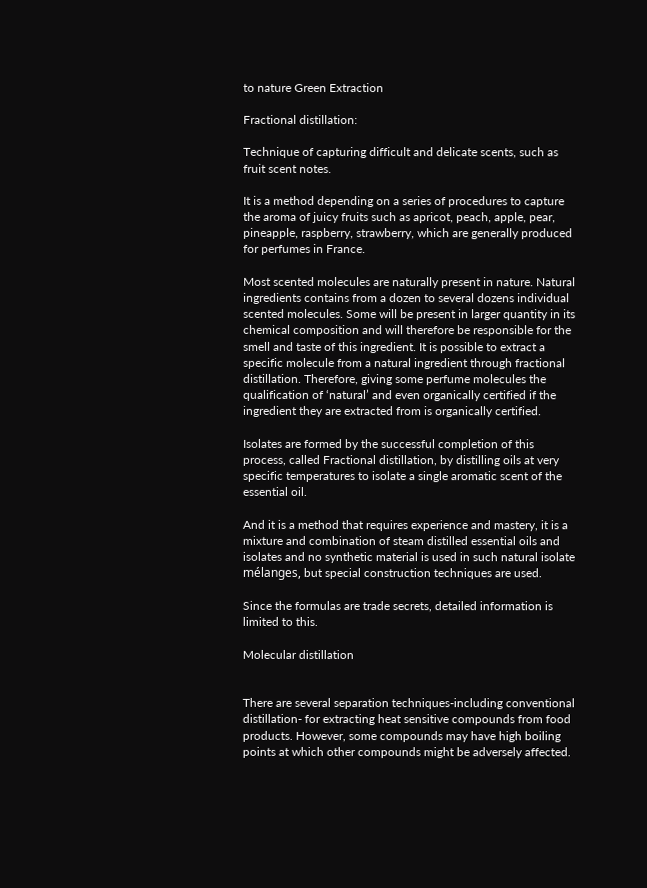to nature Green Extraction

Fractional distillation:

Technique of capturing difficult and delicate scents, such as fruit scent notes.

It is a method depending on a series of procedures to capture the aroma of juicy fruits such as apricot, peach, apple, pear, pineapple, raspberry, strawberry, which are generally produced for perfumes in France.

Most scented molecules are naturally present in nature. Natural ingredients contains from a dozen to several dozens individual scented molecules. Some will be present in larger quantity in its chemical composition and will therefore be responsible for the smell and taste of this ingredient. It is possible to extract a specific molecule from a natural ingredient through fractional distillation. Therefore, giving some perfume molecules the qualification of ‘natural’ and even organically certified if the ingredient they are extracted from is organically certified.

Isolates are formed by the successful completion of this process, called Fractional distillation, by distilling oils at very specific temperatures to isolate a single aromatic scent of the essential oil.

And it is a method that requires experience and mastery, it is a mixture and combination of steam distilled essential oils and isolates and no synthetic material is used in such natural isolate mélanges, but special construction techniques are used.

Since the formulas are trade secrets, detailed information is limited to this.

Molecular distillation


There are several separation techniques-including conventional distillation- for extracting heat sensitive compounds from food products. However, some compounds may have high boiling points at which other compounds might be adversely affected.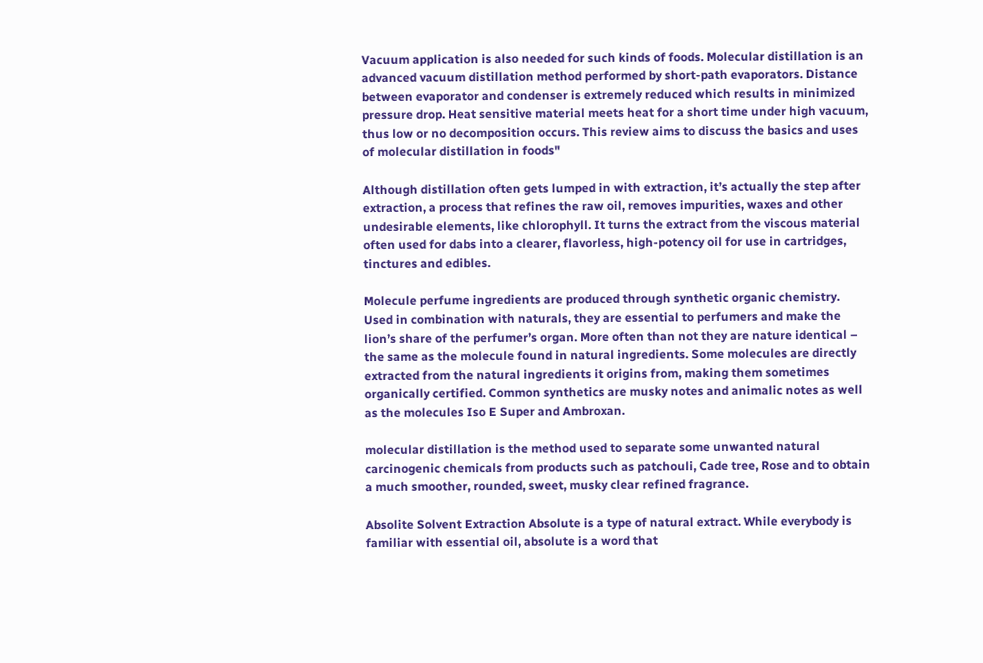Vacuum application is also needed for such kinds of foods. Molecular distillation is an advanced vacuum distillation method performed by short-path evaporators. Distance between evaporator and condenser is extremely reduced which results in minimized pressure drop. Heat sensitive material meets heat for a short time under high vacuum, thus low or no decomposition occurs. This review aims to discuss the basics and uses of molecular distillation in foods"

Although distillation often gets lumped in with extraction, it’s actually the step after extraction, a process that refines the raw oil, removes impurities, waxes and other undesirable elements, like chlorophyll. It turns the extract from the viscous material often used for dabs into a clearer, flavorless, high-potency oil for use in cartridges, tinctures and edibles.

Molecule perfume ingredients are produced through synthetic organic chemistry. Used in combination with naturals, they are essential to perfumers and make the lion’s share of the perfumer’s organ. More often than not they are nature identical – the same as the molecule found in natural ingredients. Some molecules are directly extracted from the natural ingredients it origins from, making them sometimes organically certified. Common synthetics are musky notes and animalic notes as well as the molecules Iso E Super and Ambroxan.

molecular distillation is the method used to separate some unwanted natural carcinogenic chemicals from products such as patchouli, Cade tree, Rose and to obtain a much smoother, rounded, sweet, musky clear refined fragrance.

Absolite Solvent Extraction Absolute is a type of natural extract. While everybody is familiar with essential oil, absolute is a word that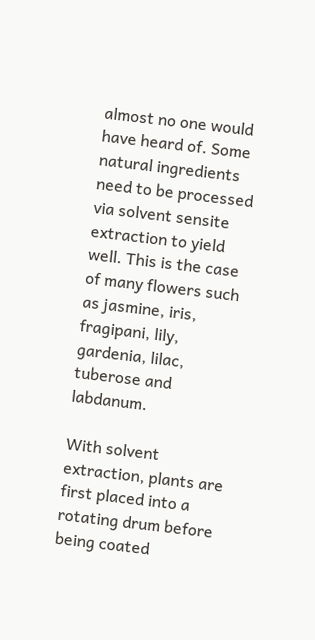almost no one would have heard of. Some natural ingredients need to be processed via solvent sensite extraction to yield well. This is the case of many flowers such as jasmine, iris, fragipani, lily, gardenia, lilac, tuberose and labdanum.

With solvent extraction, plants are first placed into a rotating drum before being coated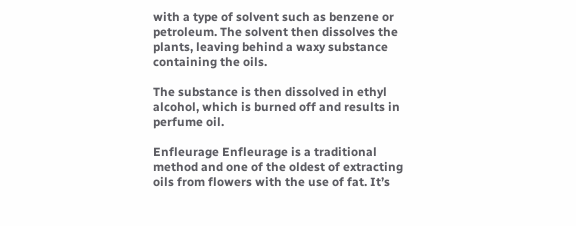with a type of solvent such as benzene or petroleum. The solvent then dissolves the plants, leaving behind a waxy substance containing the oils.

The substance is then dissolved in ethyl alcohol, which is burned off and results in perfume oil.

Enfleurage Enfleurage is a traditional method and one of the oldest of extracting oils from flowers with the use of fat. It’s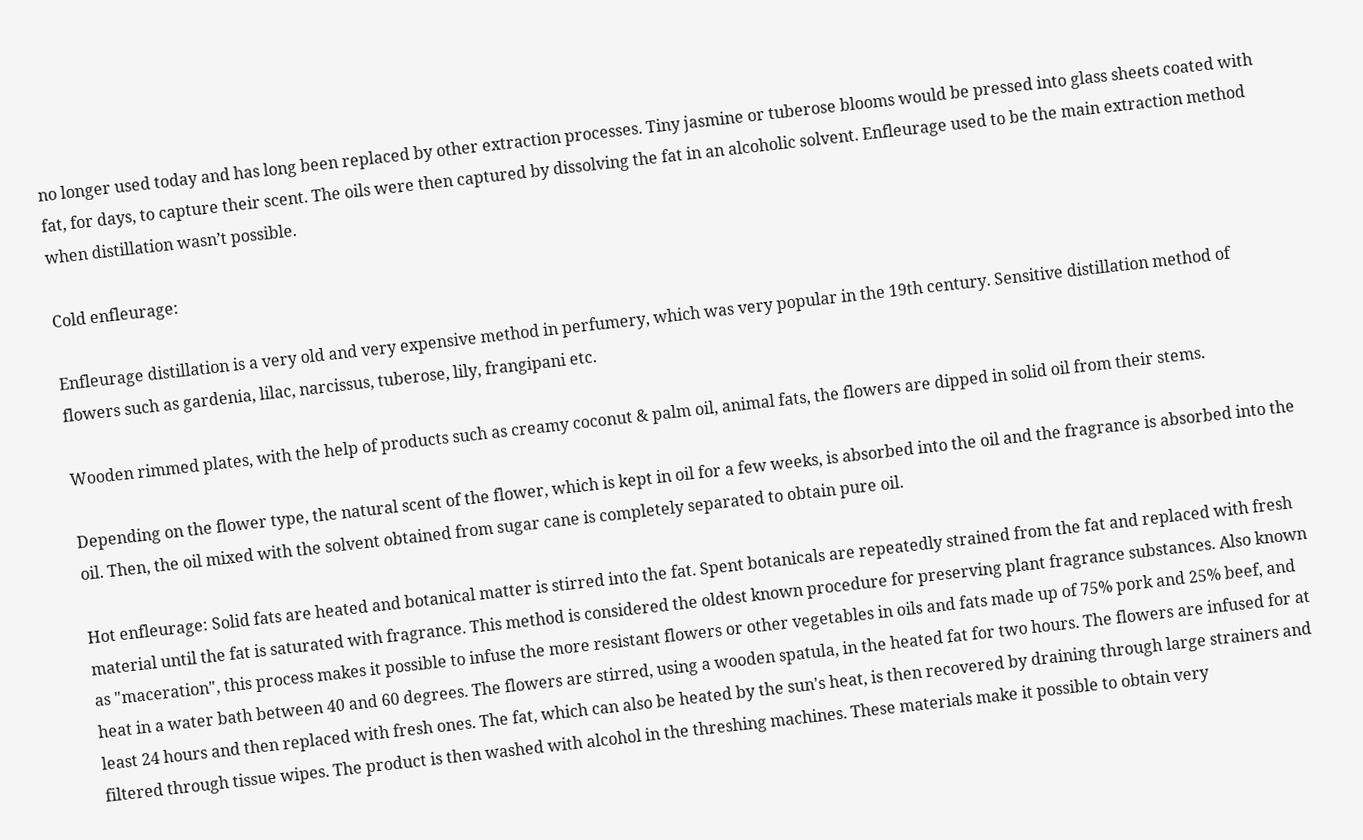no longer used today and has long been replaced by other extraction processes. Tiny jasmine or tuberose blooms would be pressed into glass sheets coated with fat, for days, to capture their scent. The oils were then captured by dissolving the fat in an alcoholic solvent. Enfleurage used to be the main extraction method when distillation wasn’t possible.

Cold enfleurage:

Enfleurage distillation is a very old and very expensive method in perfumery, which was very popular in the 19th century. Sensitive distillation method of flowers such as gardenia, lilac, narcissus, tuberose, lily, frangipani etc.

Wooden rimmed plates, with the help of products such as creamy coconut & palm oil, animal fats, the flowers are dipped in solid oil from their stems.

Depending on the flower type, the natural scent of the flower, which is kept in oil for a few weeks, is absorbed into the oil and the fragrance is absorbed into the oil. Then, the oil mixed with the solvent obtained from sugar cane is completely separated to obtain pure oil.

Hot enfleurage: Solid fats are heated and botanical matter is stirred into the fat. Spent botanicals are repeatedly strained from the fat and replaced with fresh material until the fat is saturated with fragrance. This method is considered the oldest known procedure for preserving plant fragrance substances. Also known as "maceration", this process makes it possible to infuse the more resistant flowers or other vegetables in oils and fats made up of 75% pork and 25% beef, and heat in a water bath between 40 and 60 degrees. The flowers are stirred, using a wooden spatula, in the heated fat for two hours. The flowers are infused for at least 24 hours and then replaced with fresh ones. The fat, which can also be heated by the sun's heat, is then recovered by draining through large strainers and filtered through tissue wipes. The product is then washed with alcohol in the threshing machines. These materials make it possible to obtain very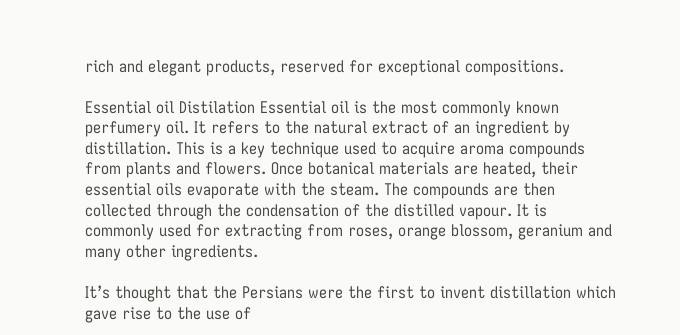rich and elegant products, reserved for exceptional compositions.

Essential oil Distilation Essential oil is the most commonly known perfumery oil. It refers to the natural extract of an ingredient by distillation. This is a key technique used to acquire aroma compounds from plants and flowers. Once botanical materials are heated, their essential oils evaporate with the steam. The compounds are then collected through the condensation of the distilled vapour. It is commonly used for extracting from roses, orange blossom, geranium and many other ingredients.

It’s thought that the Persians were the first to invent distillation which gave rise to the use of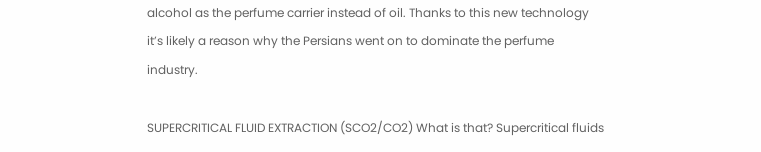alcohol as the perfume carrier instead of oil. Thanks to this new technology it’s likely a reason why the Persians went on to dominate the perfume industry.

SUPERCRITICAL FLUID EXTRACTION (SCO2/CO2) What is that? Supercritical fluids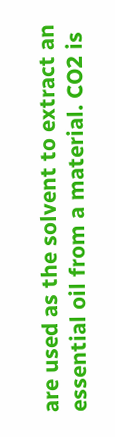are used as the solvent to extract an essential oil from a material. CO2 is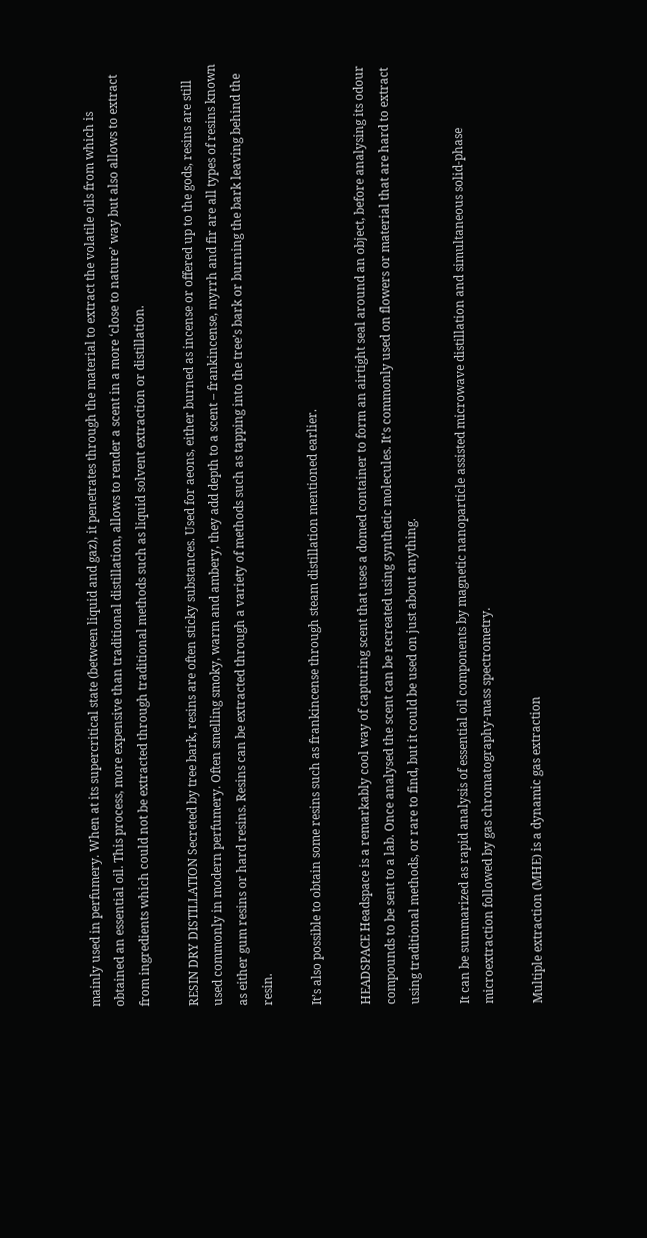mainly used in perfumery. When at its supercritical state (between liquid and gaz), it penetrates through the material to extract the volatile oils from which is obtained an essential oil. This process, more expensive than traditional distillation, allows to render a scent in a more ‘close to nature’ way but also allows to extract from ingredients which could not be extracted through traditional methods such as liquid solvent extraction or distillation.

RESIN DRY DISTILLATION Secreted by tree bark, resins are often sticky substances. Used for aeons, either burned as incense or offered up to the gods, resins are still used commonly in modern perfumery. Often smelling smoky, warm and ambery, they add depth to a scent – frankincense, myrrh and fir are all types of resins known as either gum resins or hard resins. Resins can be extracted through a variety of methods such as tapping into the tree’s bark or burning the bark leaving behind the resin.

It’s also possible to obtain some resins such as frankincense through steam distillation mentioned earlier.

HEADSPACE Headspace is a remarkably cool way of capturing scent that uses a domed container to form an airtight seal around an object, before analysing its odour compounds to be sent to a lab. Once analysed the scent can be recreated using synthetic molecules. It’s commonly used on flowers or material that are hard to extract using traditional methods, or rare to find, but it could be used on just about anything.

It can be summarized as rapid analysis of essential oil components by magnetic nanoparticle assisted microwave distillation and simultaneous solid-phase microextraction followed by gas chromatography-mass spectrometry.

Multiple extraction (MHE) is a dynamic gas extraction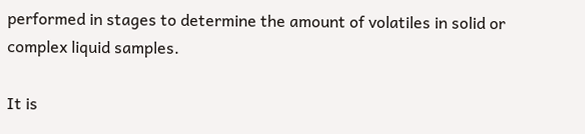performed in stages to determine the amount of volatiles in solid or complex liquid samples.

It is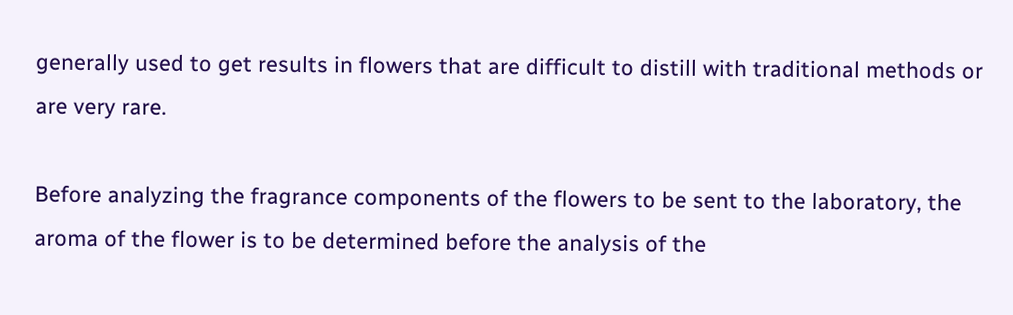generally used to get results in flowers that are difficult to distill with traditional methods or are very rare.

Before analyzing the fragrance components of the flowers to be sent to the laboratory, the aroma of the flower is to be determined before the analysis of the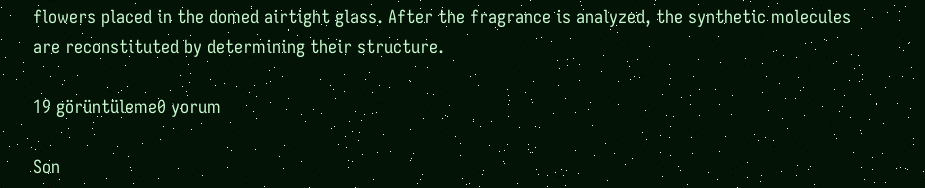flowers placed in the domed airtight glass. After the fragrance is analyzed, the synthetic molecules are reconstituted by determining their structure.

19 görüntüleme0 yorum

Son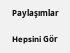Paylaşımlar

Hepsini Gör